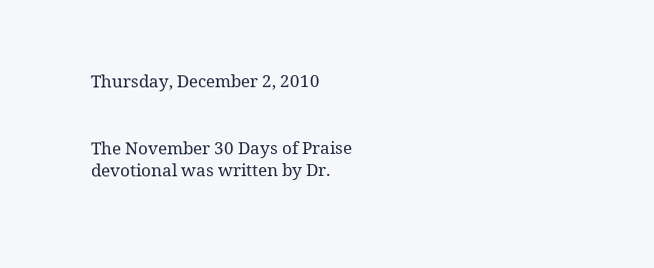Thursday, December 2, 2010


The November 30 Days of Praise devotional was written by Dr.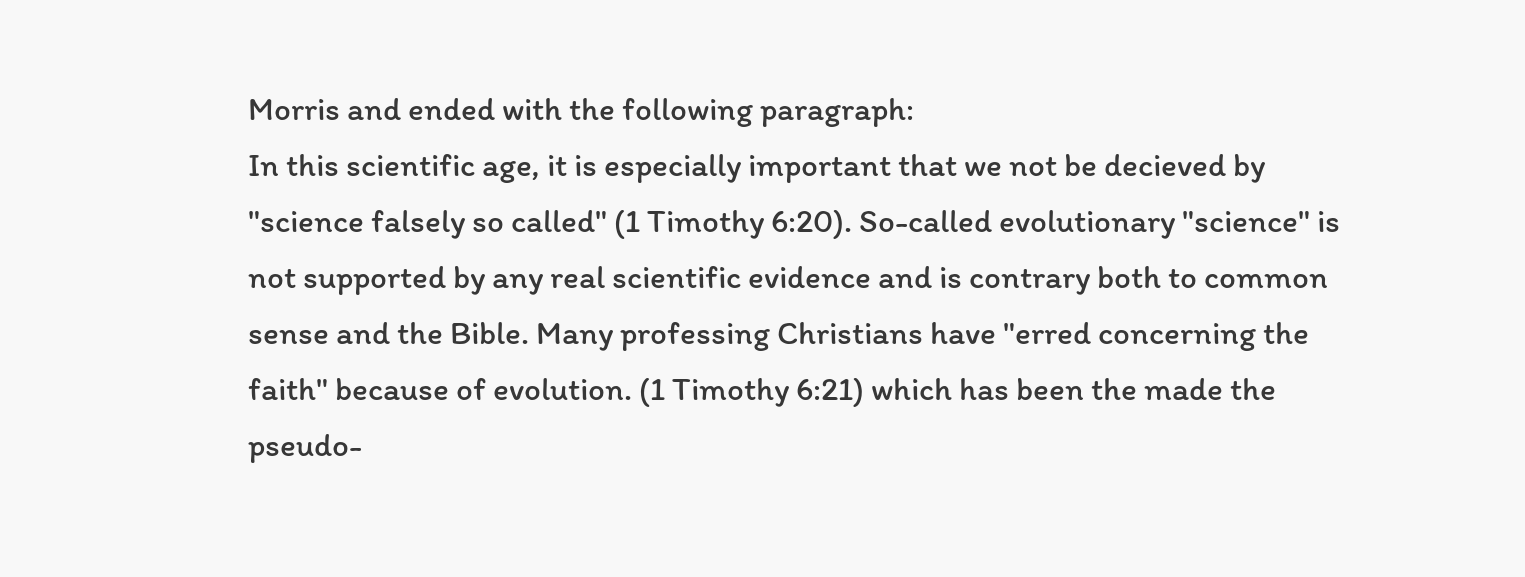Morris and ended with the following paragraph:
In this scientific age, it is especially important that we not be decieved by "science falsely so called" (1 Timothy 6:20). So-called evolutionary "science" is not supported by any real scientific evidence and is contrary both to common sense and the Bible. Many professing Christians have "erred concerning the faith" because of evolution. (1 Timothy 6:21) which has been the made the pseudo-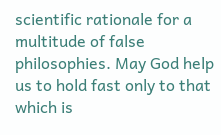scientific rationale for a multitude of false philosophies. May God help us to hold fast only to that which is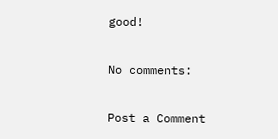good!

No comments:

Post a Comment